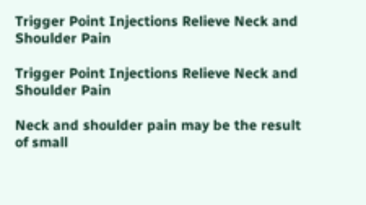Trigger Point Injections Relieve Neck and Shoulder Pain

Trigger Point Injections Relieve Neck and Shoulder Pain

Neck and shoulder pain may be the result of small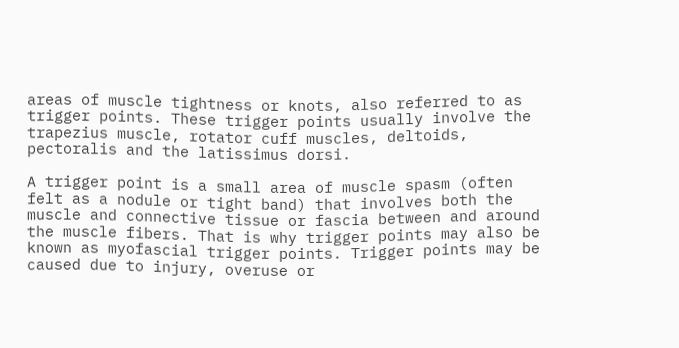areas of muscle tightness or knots, also referred to as trigger points. These trigger points usually involve the trapezius muscle, rotator cuff muscles, deltoids, pectoralis and the latissimus dorsi.

A trigger point is a small area of muscle spasm (often felt as a nodule or tight band) that involves both the muscle and connective tissue or fascia between and around the muscle fibers. That is why trigger points may also be known as myofascial trigger points. Trigger points may be caused due to injury, overuse or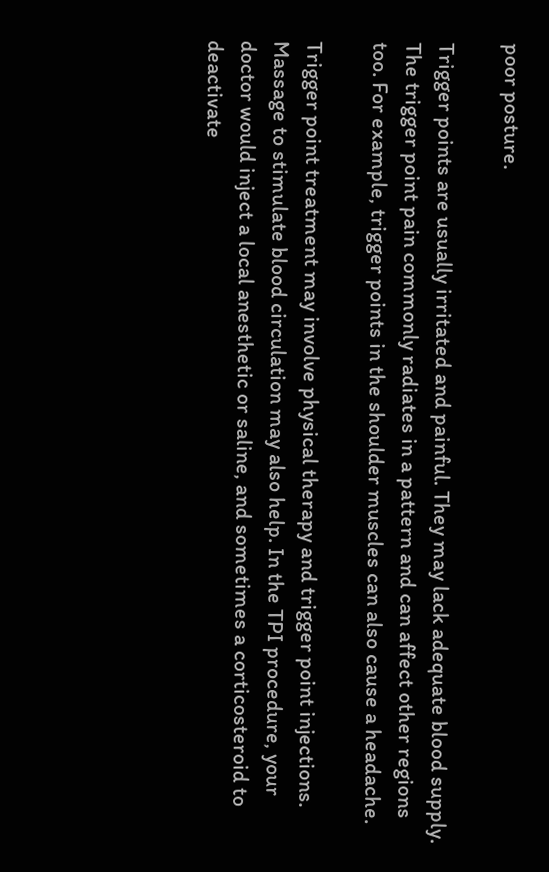poor posture.

Trigger points are usually irritated and painful. They may lack adequate blood supply. The trigger point pain commonly radiates in a pattern and can affect other regions too. For example, trigger points in the shoulder muscles can also cause a headache.

Trigger point treatment may involve physical therapy and trigger point injections. Massage to stimulate blood circulation may also help. In the TPI procedure, your doctor would inject a local anesthetic or saline, and sometimes a corticosteroid to deactivate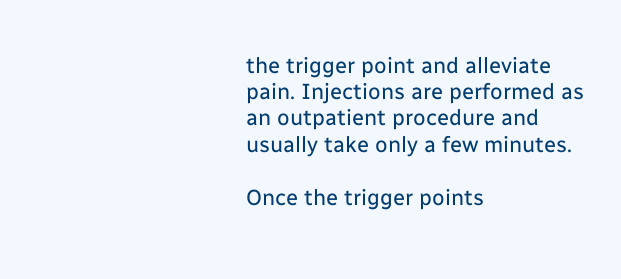the trigger point and alleviate pain. Injections are performed as an outpatient procedure and usually take only a few minutes.

Once the trigger points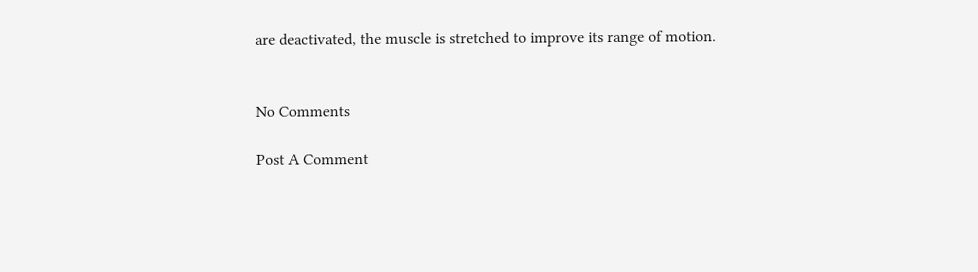are deactivated, the muscle is stretched to improve its range of motion.


No Comments

Post A Comment